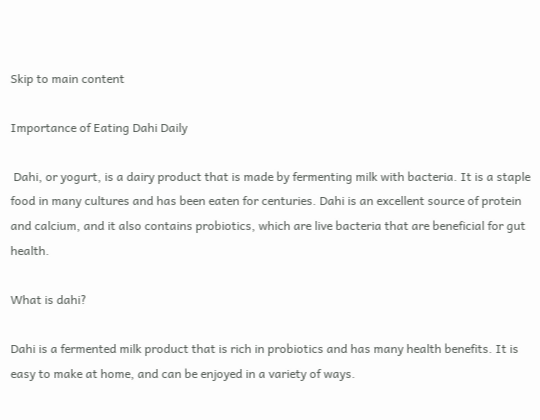Skip to main content

Importance of Eating Dahi Daily

 Dahi, or yogurt, is a dairy product that is made by fermenting milk with bacteria. It is a staple food in many cultures and has been eaten for centuries. Dahi is an excellent source of protein and calcium, and it also contains probiotics, which are live bacteria that are beneficial for gut health.

What is dahi?

Dahi is a fermented milk product that is rich in probiotics and has many health benefits. It is easy to make at home, and can be enjoyed in a variety of ways.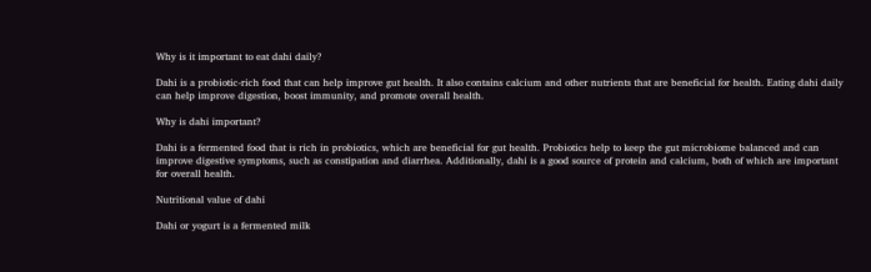Why is it important to eat dahi daily?

Dahi is a probiotic-rich food that can help improve gut health. It also contains calcium and other nutrients that are beneficial for health. Eating dahi daily can help improve digestion, boost immunity, and promote overall health.

Why is dahi important?

Dahi is a fermented food that is rich in probiotics, which are beneficial for gut health. Probiotics help to keep the gut microbiome balanced and can improve digestive symptoms, such as constipation and diarrhea. Additionally, dahi is a good source of protein and calcium, both of which are important for overall health.

Nutritional value of dahi

Dahi or yogurt is a fermented milk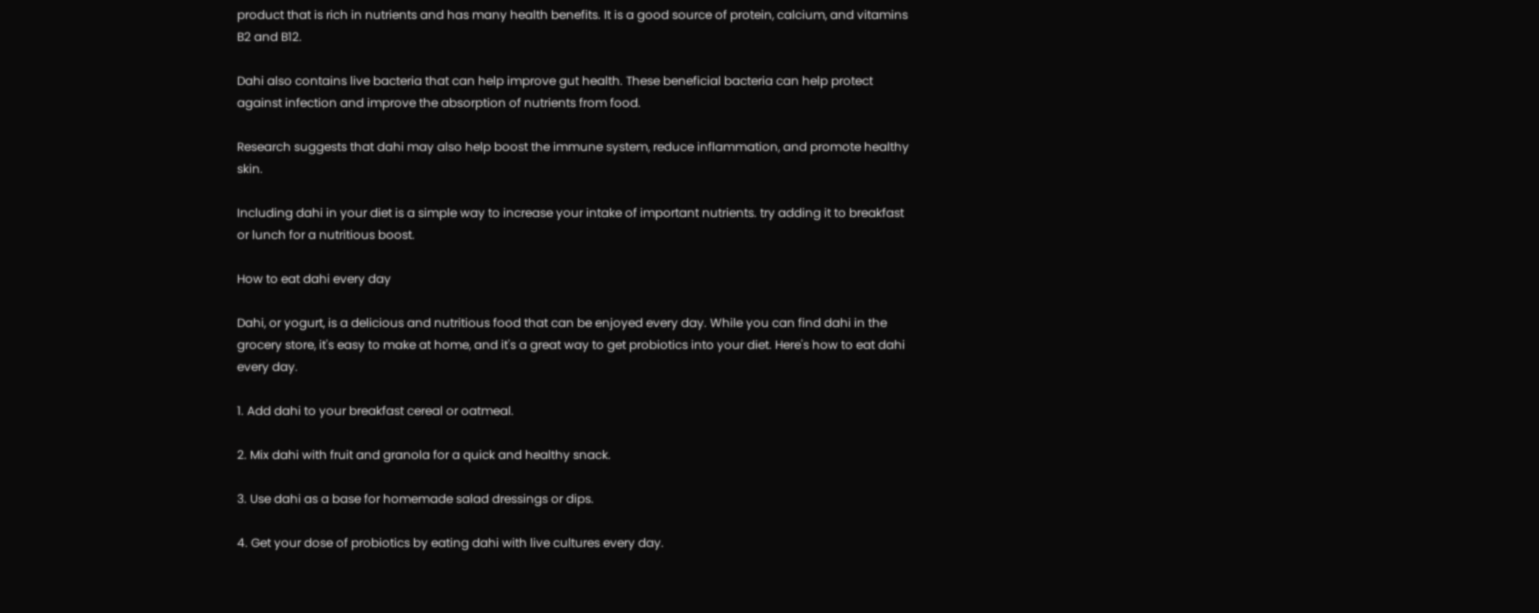product that is rich in nutrients and has many health benefits. It is a good source of protein, calcium, and vitamins B2 and B12.

Dahi also contains live bacteria that can help improve gut health. These beneficial bacteria can help protect against infection and improve the absorption of nutrients from food.

Research suggests that dahi may also help boost the immune system, reduce inflammation, and promote healthy skin.

Including dahi in your diet is a simple way to increase your intake of important nutrients. try adding it to breakfast or lunch for a nutritious boost.

How to eat dahi every day

Dahi, or yogurt, is a delicious and nutritious food that can be enjoyed every day. While you can find dahi in the grocery store, it's easy to make at home, and it's a great way to get probiotics into your diet. Here's how to eat dahi every day.

1. Add dahi to your breakfast cereal or oatmeal.

2. Mix dahi with fruit and granola for a quick and healthy snack.

3. Use dahi as a base for homemade salad dressings or dips.

4. Get your dose of probiotics by eating dahi with live cultures every day.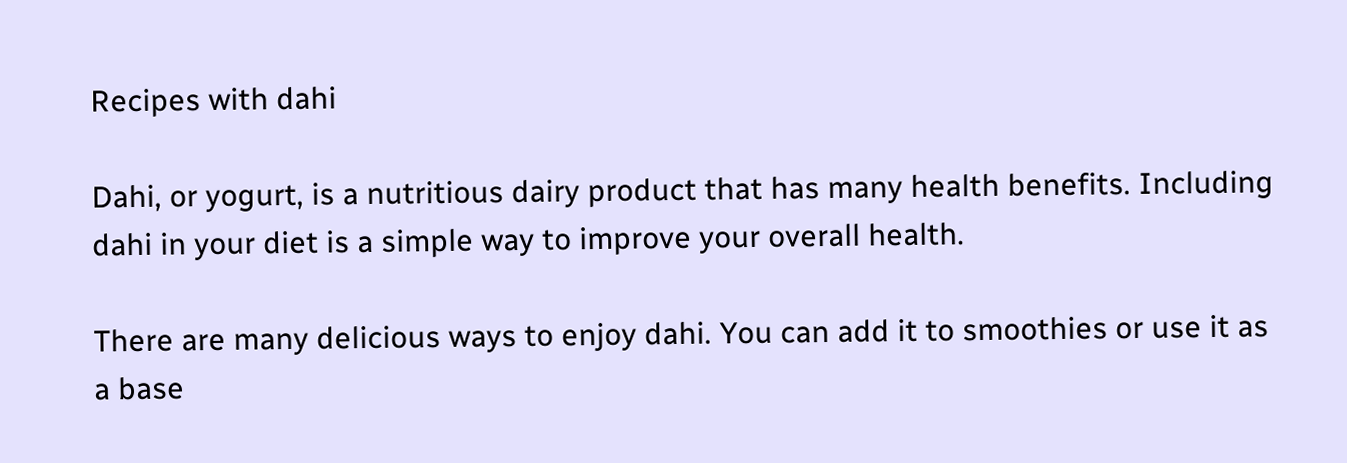Recipes with dahi

Dahi, or yogurt, is a nutritious dairy product that has many health benefits. Including dahi in your diet is a simple way to improve your overall health.

There are many delicious ways to enjoy dahi. You can add it to smoothies or use it as a base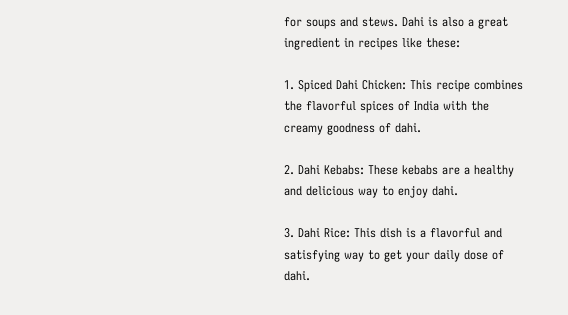for soups and stews. Dahi is also a great ingredient in recipes like these:

1. Spiced Dahi Chicken: This recipe combines the flavorful spices of India with the creamy goodness of dahi.

2. Dahi Kebabs: These kebabs are a healthy and delicious way to enjoy dahi.

3. Dahi Rice: This dish is a flavorful and satisfying way to get your daily dose of dahi.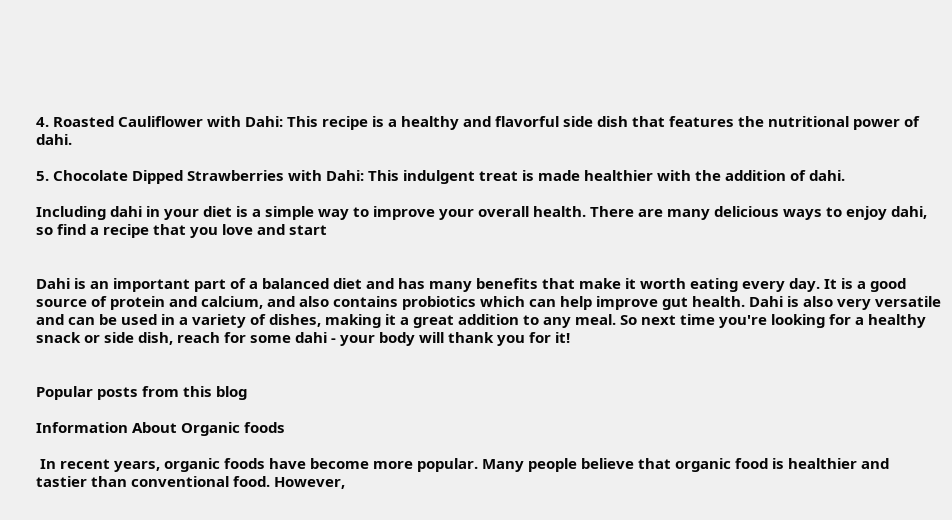4. Roasted Cauliflower with Dahi: This recipe is a healthy and flavorful side dish that features the nutritional power of dahi.

5. Chocolate Dipped Strawberries with Dahi: This indulgent treat is made healthier with the addition of dahi.

Including dahi in your diet is a simple way to improve your overall health. There are many delicious ways to enjoy dahi, so find a recipe that you love and start


Dahi is an important part of a balanced diet and has many benefits that make it worth eating every day. It is a good source of protein and calcium, and also contains probiotics which can help improve gut health. Dahi is also very versatile and can be used in a variety of dishes, making it a great addition to any meal. So next time you're looking for a healthy snack or side dish, reach for some dahi - your body will thank you for it!


Popular posts from this blog

Information About Organic foods

 In recent years, organic foods have become more popular. Many people believe that organic food is healthier and tastier than conventional food. However,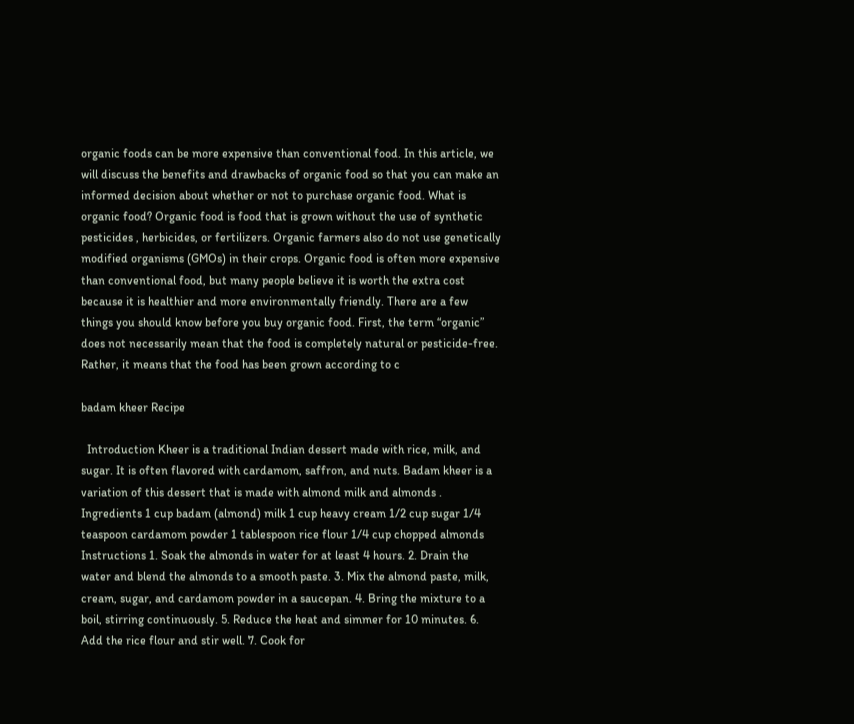organic foods can be more expensive than conventional food. In this article, we will discuss the benefits and drawbacks of organic food so that you can make an informed decision about whether or not to purchase organic food. What is organic food? Organic food is food that is grown without the use of synthetic pesticides , herbicides, or fertilizers. Organic farmers also do not use genetically modified organisms (GMOs) in their crops. Organic food is often more expensive than conventional food, but many people believe it is worth the extra cost because it is healthier and more environmentally friendly. There are a few things you should know before you buy organic food. First, the term “organic” does not necessarily mean that the food is completely natural or pesticide-free. Rather, it means that the food has been grown according to c

badam kheer Recipe

  Introduction Kheer is a traditional Indian dessert made with rice, milk, and sugar. It is often flavored with cardamom, saffron, and nuts. Badam kheer is a variation of this dessert that is made with almond milk and almonds . Ingredients 1 cup badam (almond) milk 1 cup heavy cream 1/2 cup sugar 1/4 teaspoon cardamom powder 1 tablespoon rice flour 1/4 cup chopped almonds Instructions 1. Soak the almonds in water for at least 4 hours. 2. Drain the water and blend the almonds to a smooth paste. 3. Mix the almond paste, milk, cream, sugar, and cardamom powder in a saucepan. 4. Bring the mixture to a boil, stirring continuously. 5. Reduce the heat and simmer for 10 minutes. 6. Add the rice flour and stir well. 7. Cook for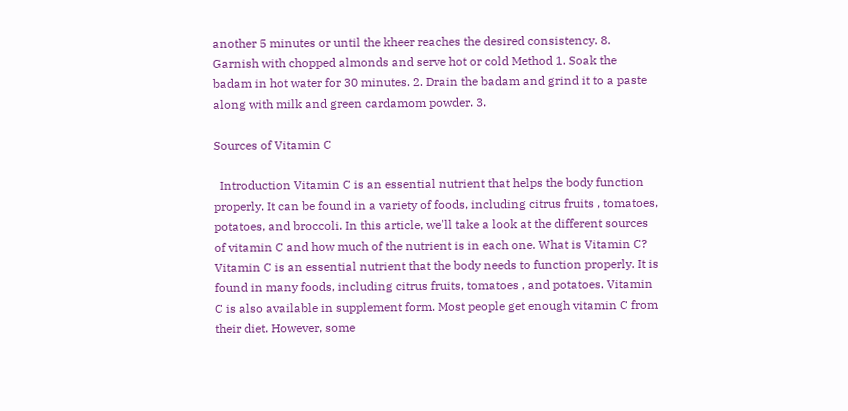another 5 minutes or until the kheer reaches the desired consistency. 8. Garnish with chopped almonds and serve hot or cold Method 1. Soak the badam in hot water for 30 minutes. 2. Drain the badam and grind it to a paste along with milk and green cardamom powder. 3.

Sources of Vitamin C

  Introduction Vitamin C is an essential nutrient that helps the body function properly. It can be found in a variety of foods, including citrus fruits , tomatoes, potatoes, and broccoli. In this article, we'll take a look at the different sources of vitamin C and how much of the nutrient is in each one. What is Vitamin C? Vitamin C is an essential nutrient that the body needs to function properly. It is found in many foods, including citrus fruits, tomatoes , and potatoes. Vitamin C is also available in supplement form. Most people get enough vitamin C from their diet. However, some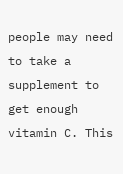people may need to take a supplement to get enough vitamin C. This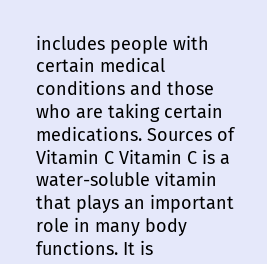includes people with certain medical conditions and those who are taking certain medications. Sources of Vitamin C Vitamin C is a water-soluble vitamin that plays an important role in many body functions. It is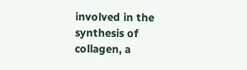involved in the synthesis of collagen, a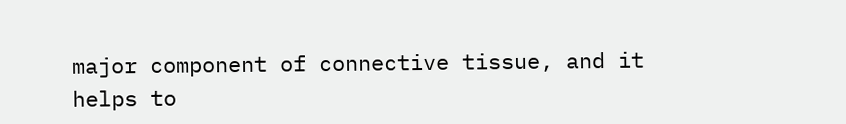major component of connective tissue, and it helps to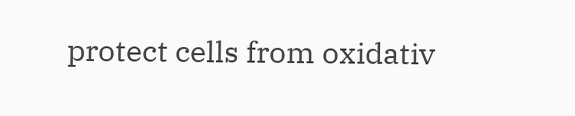protect cells from oxidativ